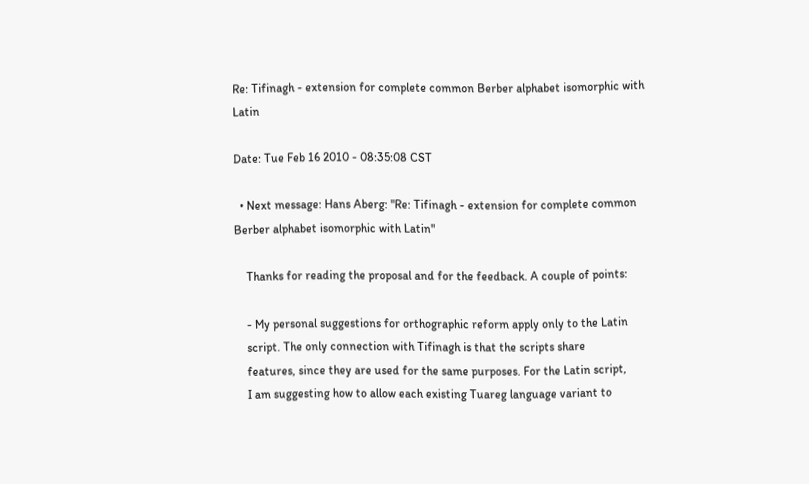Re: Tifinagh - extension for complete common Berber alphabet isomorphic with Latin

Date: Tue Feb 16 2010 - 08:35:08 CST

  • Next message: Hans Aberg: "Re: Tifinagh - extension for complete common Berber alphabet isomorphic with Latin"

    Thanks for reading the proposal and for the feedback. A couple of points:

    - My personal suggestions for orthographic reform apply only to the Latin
    script. The only connection with Tifinagh is that the scripts share
    features, since they are used for the same purposes. For the Latin script,
    I am suggesting how to allow each existing Tuareg language variant to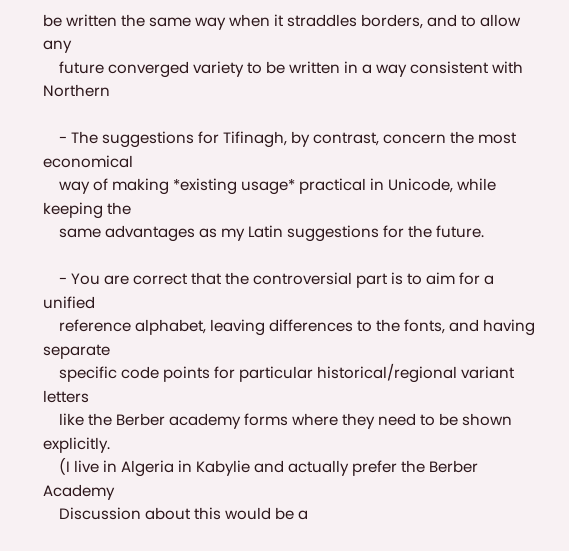be written the same way when it straddles borders, and to allow any
    future converged variety to be written in a way consistent with Northern

    - The suggestions for Tifinagh, by contrast, concern the most economical
    way of making *existing usage* practical in Unicode, while keeping the
    same advantages as my Latin suggestions for the future.

    - You are correct that the controversial part is to aim for a unified
    reference alphabet, leaving differences to the fonts, and having separate
    specific code points for particular historical/regional variant letters
    like the Berber academy forms where they need to be shown explicitly.
    (I live in Algeria in Kabylie and actually prefer the Berber Academy
    Discussion about this would be a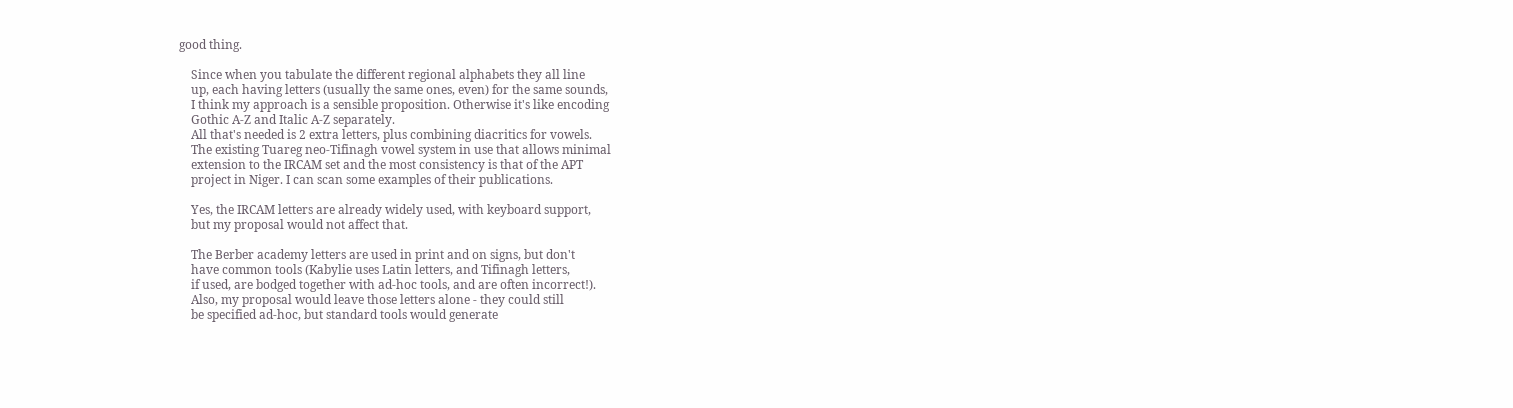good thing.

    Since when you tabulate the different regional alphabets they all line
    up, each having letters (usually the same ones, even) for the same sounds,
    I think my approach is a sensible proposition. Otherwise it's like encoding
    Gothic A-Z and Italic A-Z separately.
    All that's needed is 2 extra letters, plus combining diacritics for vowels.
    The existing Tuareg neo-Tifinagh vowel system in use that allows minimal
    extension to the IRCAM set and the most consistency is that of the APT
    project in Niger. I can scan some examples of their publications.

    Yes, the IRCAM letters are already widely used, with keyboard support,
    but my proposal would not affect that.

    The Berber academy letters are used in print and on signs, but don't
    have common tools (Kabylie uses Latin letters, and Tifinagh letters,
    if used, are bodged together with ad-hoc tools, and are often incorrect!).
    Also, my proposal would leave those letters alone - they could still
    be specified ad-hoc, but standard tools would generate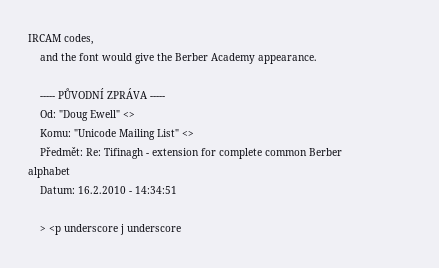IRCAM codes,
    and the font would give the Berber Academy appearance.

    ----- PŮVODNÍ ZPRÁVA -----
    Od: "Doug Ewell" <>
    Komu: "Unicode Mailing List" <>
    Předmět: Re: Tifinagh - extension for complete common Berber alphabet
    Datum: 16.2.2010 - 14:34:51

    > <p underscore j underscore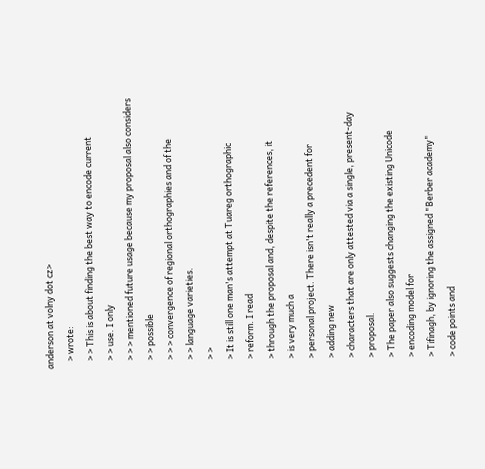anderson at volny dot cz>
    > wrote:
    > > This is about finding the best way to encode current
    > > use. I only
    > > > mentioned future usage because my proposal also considers
    > > possible
    > > > convergence of regional orthographies and of the
    > > language varieties.
    > >
    > It is still one man's attempt at Tuareg orthographic
    > reform. I read
    > through the proposal and, despite the references, it
    > is very much a
    > personal project. There isn't really a precedent for
    > adding new
    > characters that are only attested via a single, present-day
    > proposal.
    > The paper also suggests changing the existing Unicode
    > encoding model for
    > Tifinagh, by ignoring the assigned "Berber academy"
    > code points and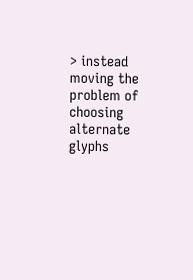> instead moving the problem of choosing alternate glyphs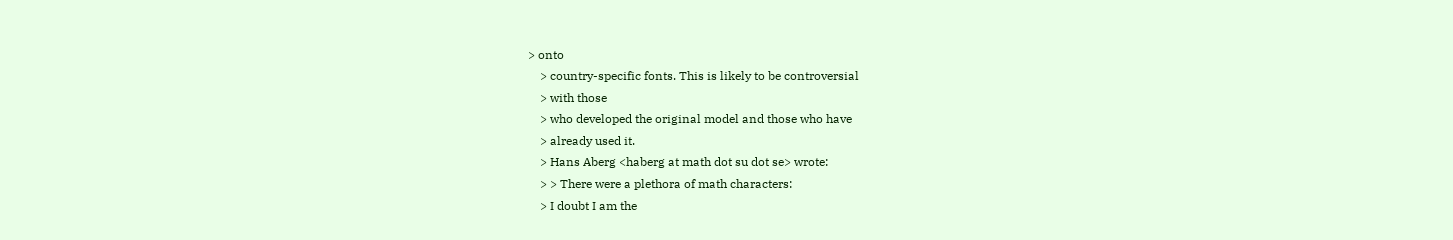> onto
    > country-specific fonts. This is likely to be controversial
    > with those
    > who developed the original model and those who have
    > already used it.
    > Hans Aberg <haberg at math dot su dot se> wrote:
    > > There were a plethora of math characters:
    > I doubt I am the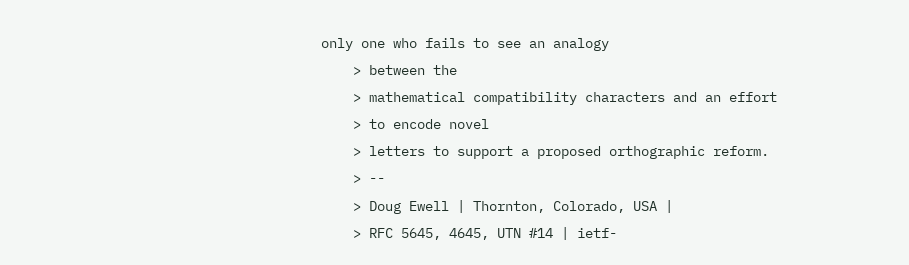only one who fails to see an analogy
    > between the
    > mathematical compatibility characters and an effort
    > to encode novel
    > letters to support a proposed orthographic reform.
    > --
    > Doug Ewell | Thornton, Colorado, USA |
    > RFC 5645, 4645, UTN #14 | ietf-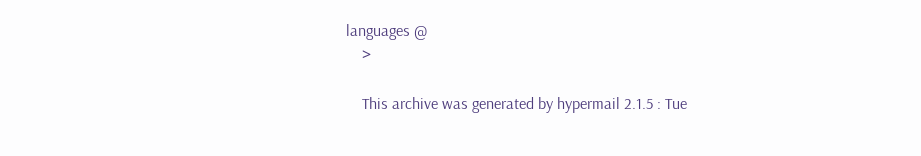languages @
    >

    This archive was generated by hypermail 2.1.5 : Tue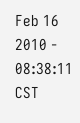Feb 16 2010 - 08:38:11 CST